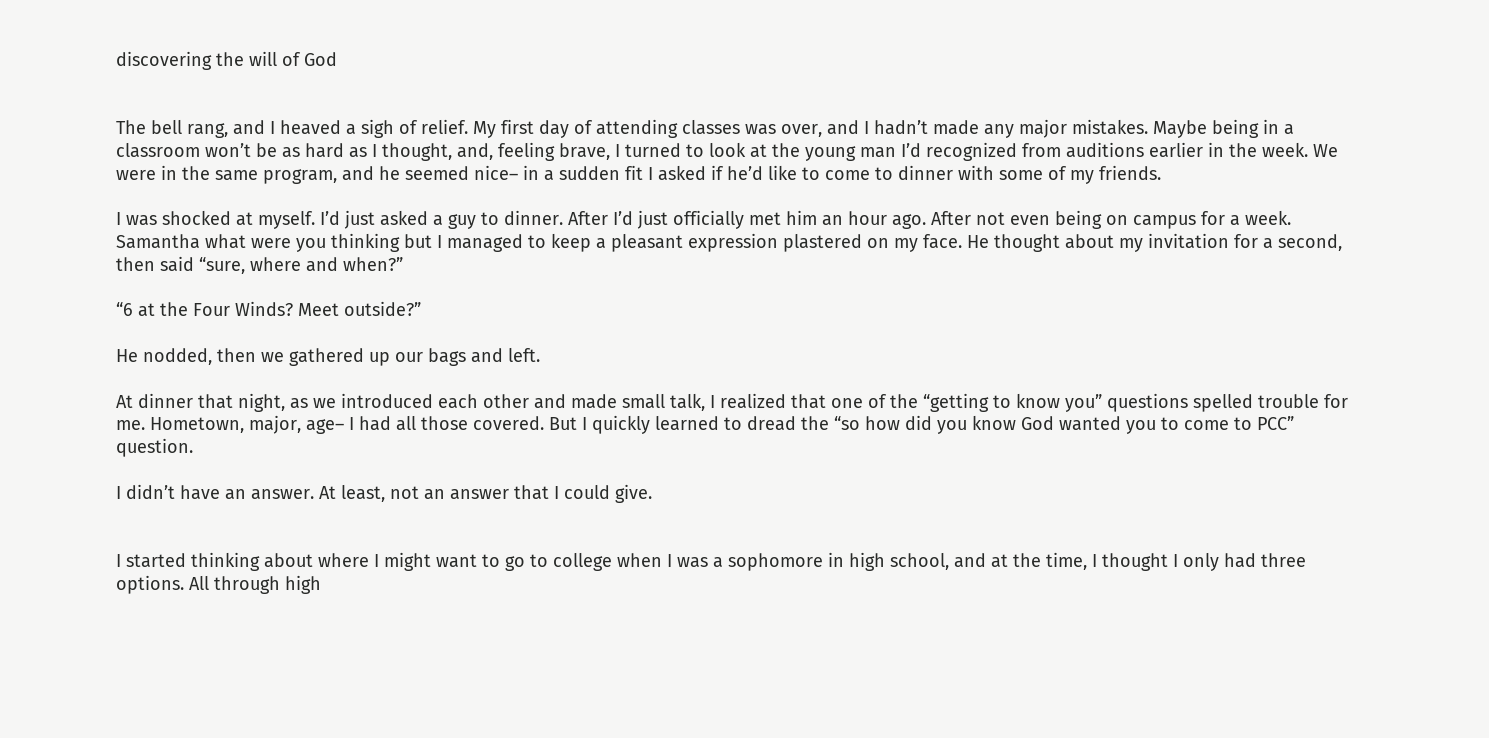discovering the will of God


The bell rang, and I heaved a sigh of relief. My first day of attending classes was over, and I hadn’t made any major mistakes. Maybe being in a classroom won’t be as hard as I thought, and, feeling brave, I turned to look at the young man I’d recognized from auditions earlier in the week. We were in the same program, and he seemed nice– in a sudden fit I asked if he’d like to come to dinner with some of my friends.

I was shocked at myself. I’d just asked a guy to dinner. After I’d just officially met him an hour ago. After not even being on campus for a week. Samantha what were you thinking but I managed to keep a pleasant expression plastered on my face. He thought about my invitation for a second, then said “sure, where and when?”

“6 at the Four Winds? Meet outside?”

He nodded, then we gathered up our bags and left.

At dinner that night, as we introduced each other and made small talk, I realized that one of the “getting to know you” questions spelled trouble for me. Hometown, major, age– I had all those covered. But I quickly learned to dread the “so how did you know God wanted you to come to PCC” question.

I didn’t have an answer. At least, not an answer that I could give.


I started thinking about where I might want to go to college when I was a sophomore in high school, and at the time, I thought I only had three options. All through high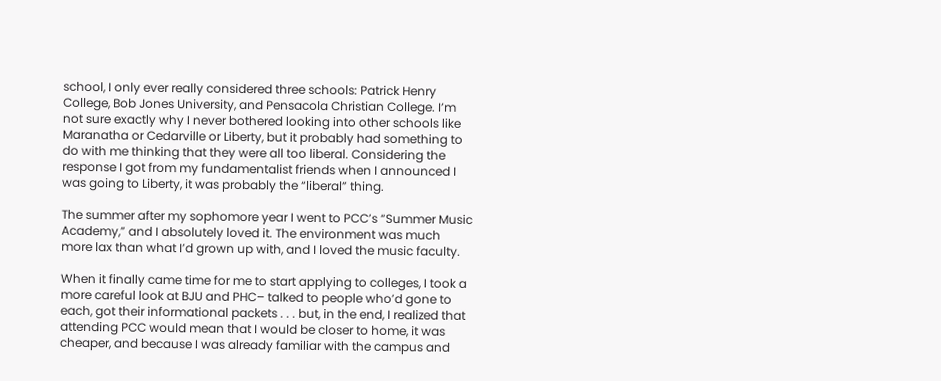school, I only ever really considered three schools: Patrick Henry College, Bob Jones University, and Pensacola Christian College. I’m not sure exactly why I never bothered looking into other schools like Maranatha or Cedarville or Liberty, but it probably had something to do with me thinking that they were all too liberal. Considering the response I got from my fundamentalist friends when I announced I was going to Liberty, it was probably the “liberal” thing.

The summer after my sophomore year I went to PCC’s “Summer Music Academy,” and I absolutely loved it. The environment was much more lax than what I’d grown up with, and I loved the music faculty.

When it finally came time for me to start applying to colleges, I took a more careful look at BJU and PHC– talked to people who’d gone to each, got their informational packets . . . but, in the end, I realized that attending PCC would mean that I would be closer to home, it was cheaper, and because I was already familiar with the campus and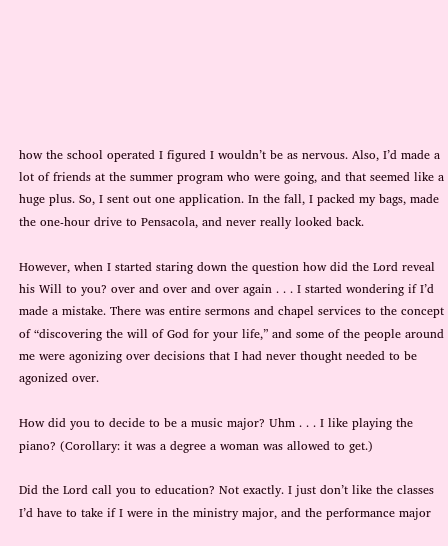how the school operated I figured I wouldn’t be as nervous. Also, I’d made a lot of friends at the summer program who were going, and that seemed like a huge plus. So, I sent out one application. In the fall, I packed my bags, made the one-hour drive to Pensacola, and never really looked back.

However, when I started staring down the question how did the Lord reveal his Will to you? over and over and over again . . . I started wondering if I’d made a mistake. There was entire sermons and chapel services to the concept of “discovering the will of God for your life,” and some of the people around me were agonizing over decisions that I had never thought needed to be agonized over.

How did you to decide to be a music major? Uhm . . . I like playing the piano? (Corollary: it was a degree a woman was allowed to get.)

Did the Lord call you to education? Not exactly. I just don’t like the classes I’d have to take if I were in the ministry major, and the performance major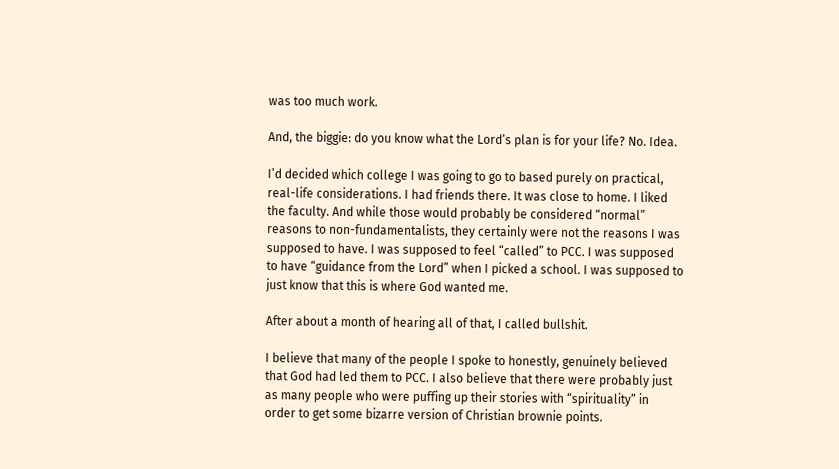was too much work.

And, the biggie: do you know what the Lord’s plan is for your life? No. Idea.

I’d decided which college I was going to go to based purely on practical, real-life considerations. I had friends there. It was close to home. I liked the faculty. And while those would probably be considered “normal” reasons to non-fundamentalists, they certainly were not the reasons I was supposed to have. I was supposed to feel “called” to PCC. I was supposed to have “guidance from the Lord” when I picked a school. I was supposed to just know that this is where God wanted me.

After about a month of hearing all of that, I called bullshit.

I believe that many of the people I spoke to honestly, genuinely believed that God had led them to PCC. I also believe that there were probably just as many people who were puffing up their stories with “spirituality” in order to get some bizarre version of Christian brownie points.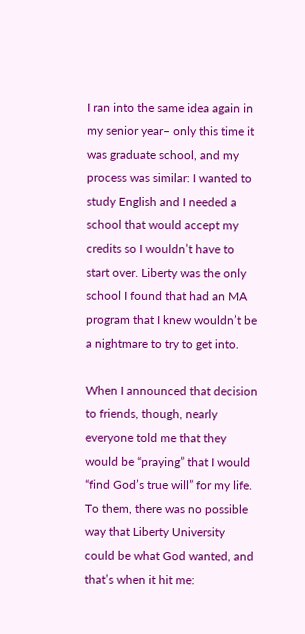I ran into the same idea again in my senior year– only this time it was graduate school, and my process was similar: I wanted to study English and I needed a school that would accept my credits so I wouldn’t have to start over. Liberty was the only school I found that had an MA program that I knew wouldn’t be a nightmare to try to get into.

When I announced that decision to friends, though, nearly everyone told me that they would be “praying” that I would “find God’s true will” for my life. To them, there was no possible way that Liberty University could be what God wanted, and that’s when it hit me: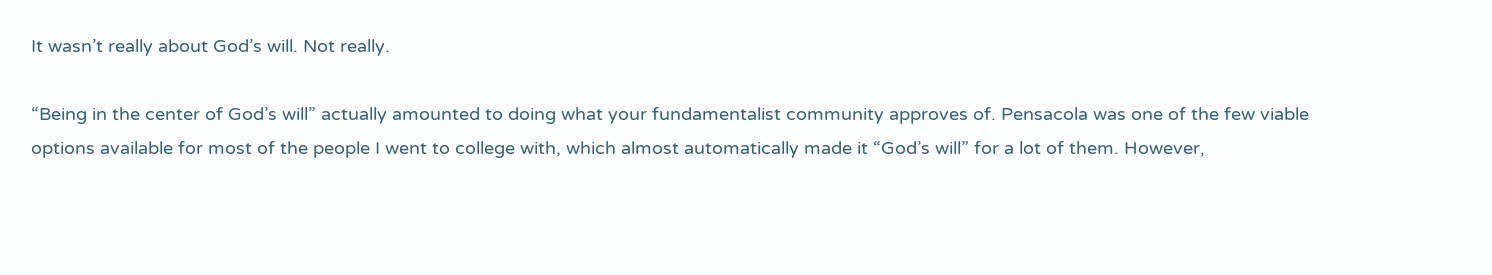It wasn’t really about God’s will. Not really.

“Being in the center of God’s will” actually amounted to doing what your fundamentalist community approves of. Pensacola was one of the few viable options available for most of the people I went to college with, which almost automatically made it “God’s will” for a lot of them. However,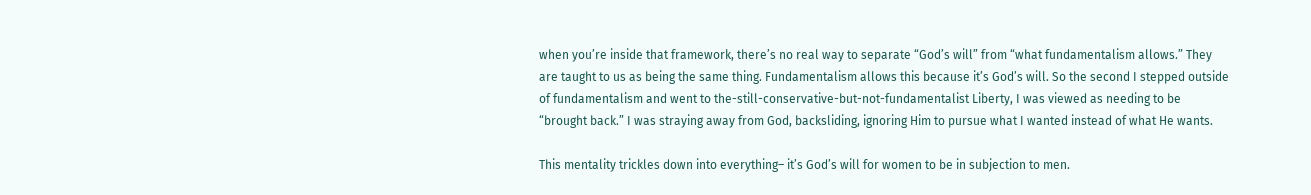when you’re inside that framework, there’s no real way to separate “God’s will” from “what fundamentalism allows.” They are taught to us as being the same thing. Fundamentalism allows this because it’s God’s will. So the second I stepped outside of fundamentalism and went to the-still-conservative-but-not-fundamentalist Liberty, I was viewed as needing to be “brought back.” I was straying away from God, backsliding, ignoring Him to pursue what I wanted instead of what He wants.

This mentality trickles down into everything– it’s God’s will for women to be in subjection to men.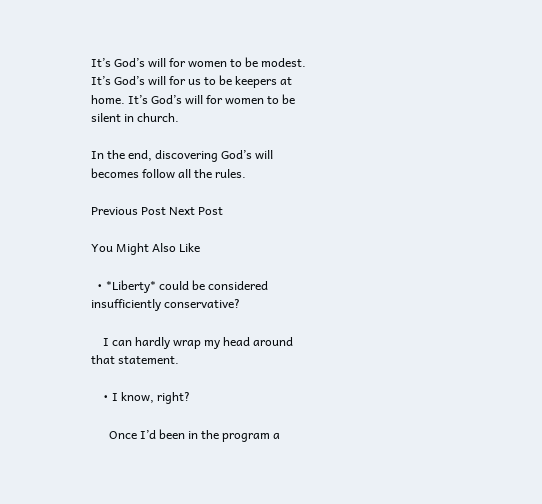It’s God’s will for women to be modest. It’s God’s will for us to be keepers at home. It’s God’s will for women to be silent in church.

In the end, discovering God’s will becomes follow all the rules.

Previous Post Next Post

You Might Also Like

  • *Liberty* could be considered insufficiently conservative?

    I can hardly wrap my head around that statement.

    • I know, right?

      Once I’d been in the program a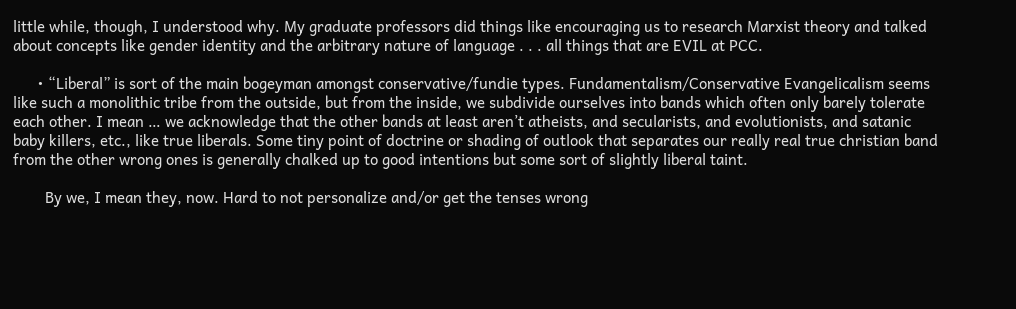little while, though, I understood why. My graduate professors did things like encouraging us to research Marxist theory and talked about concepts like gender identity and the arbitrary nature of language . . . all things that are EVIL at PCC.

      • “Liberal” is sort of the main bogeyman amongst conservative/fundie types. Fundamentalism/Conservative Evangelicalism seems like such a monolithic tribe from the outside, but from the inside, we subdivide ourselves into bands which often only barely tolerate each other. I mean … we acknowledge that the other bands at least aren’t atheists, and secularists, and evolutionists, and satanic baby killers, etc., like true liberals. Some tiny point of doctrine or shading of outlook that separates our really real true christian band from the other wrong ones is generally chalked up to good intentions but some sort of slightly liberal taint.

        By we, I mean they, now. Hard to not personalize and/or get the tenses wrong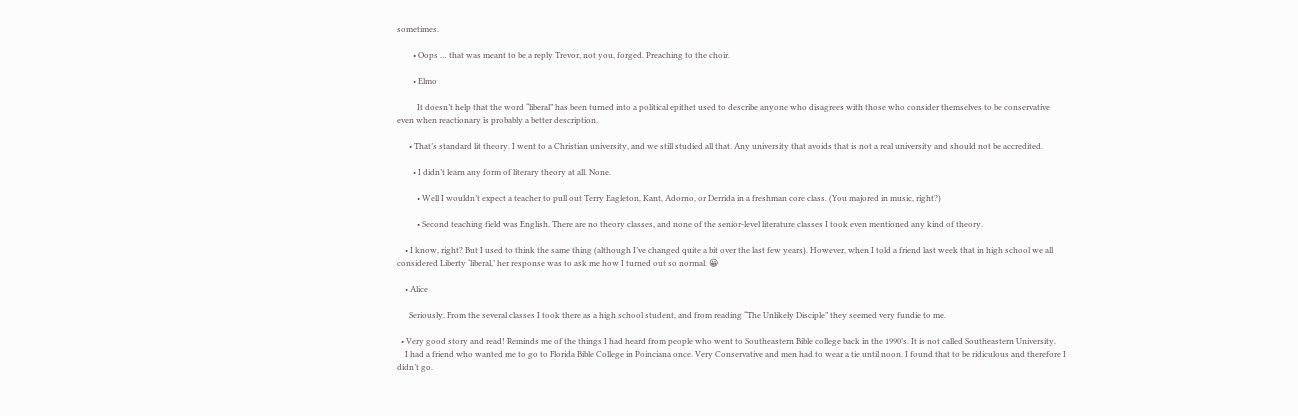sometimes.

        • Oops … that was meant to be a reply Trevor, not you, forged. Preaching to the choir.

        • Elmo

          It doesn’t help that the word “liberal” has been turned into a political epithet used to describe anyone who disagrees with those who consider themselves to be conservative even when reactionary is probably a better description.

      • That’s standard lit theory. I went to a Christian university, and we still studied all that. Any university that avoids that is not a real university and should not be accredited.

        • I didn’t learn any form of literary theory at all. None.

          • Well I wouldn’t expect a teacher to pull out Terry Eagleton, Kant, Adorno, or Derrida in a freshman core class. (You majored in music, right?)

          • Second teaching field was English. There are no theory classes, and none of the senior-level literature classes I took even mentioned any kind of theory.

    • I know, right? But I used to think the same thing (although I’ve changed quite a bit over the last few years). However, when I told a friend last week that in high school we all considered Liberty ‘liberal,’ her response was to ask me how I turned out so normal. 😀

    • Alice

      Seriously. From the several classes I took there as a high school student, and from reading “The Unlikely Disciple” they seemed very fundie to me.

  • Very good story and read! Reminds me of the things I had heard from people who went to Southeastern Bible college back in the 1990’s. It is not called Southeastern University.
    I had a friend who wanted me to go to Florida Bible College in Poinciana once. Very Conservative and men had to wear a tie until noon. I found that to be ridiculous and therefore I didn’t go.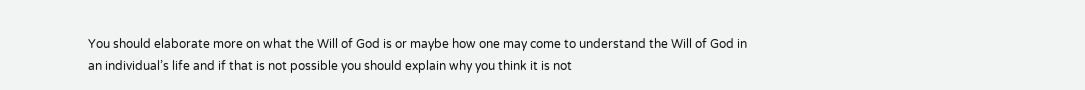You should elaborate more on what the Will of God is or maybe how one may come to understand the Will of God in an individual’s life and if that is not possible you should explain why you think it is not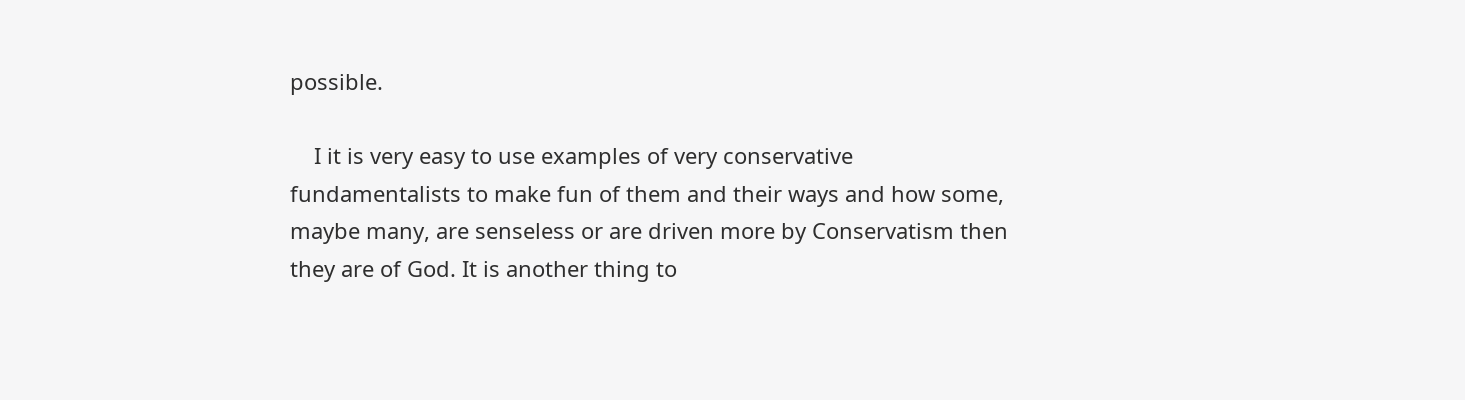possible.

    I it is very easy to use examples of very conservative fundamentalists to make fun of them and their ways and how some, maybe many, are senseless or are driven more by Conservatism then they are of God. It is another thing to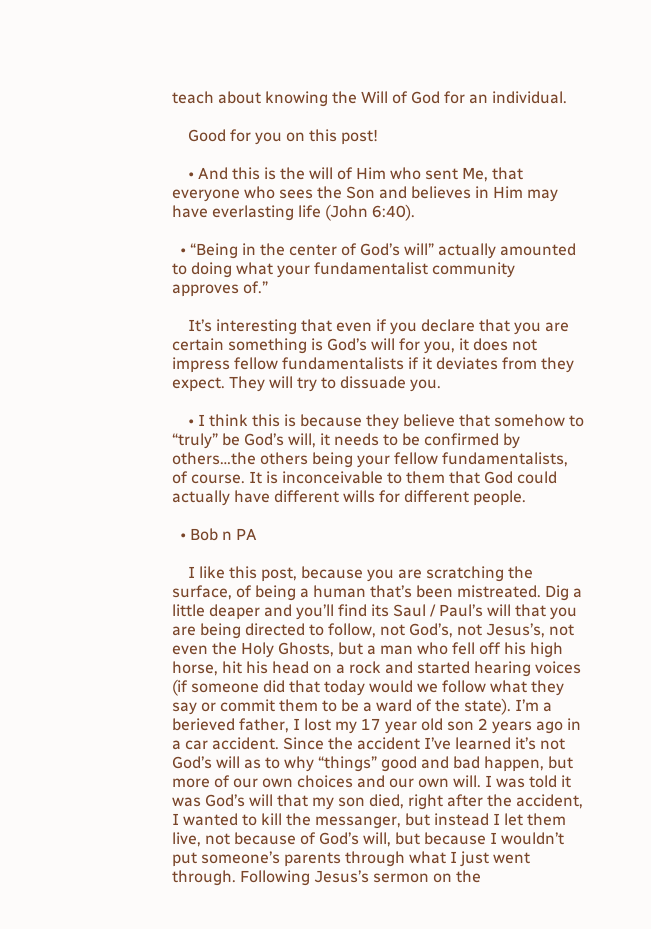teach about knowing the Will of God for an individual.

    Good for you on this post!

    • And this is the will of Him who sent Me, that everyone who sees the Son and believes in Him may have everlasting life (John 6:40).

  • “Being in the center of God’s will” actually amounted to doing what your fundamentalist community approves of.”

    It’s interesting that even if you declare that you are certain something is God’s will for you, it does not impress fellow fundamentalists if it deviates from they expect. They will try to dissuade you.

    • I think this is because they believe that somehow to “truly” be God’s will, it needs to be confirmed by others…the others being your fellow fundamentalists, of course. It is inconceivable to them that God could actually have different wills for different people.

  • Bob n PA

    I like this post, because you are scratching the surface, of being a human that’s been mistreated. Dig a little deaper and you’ll find its Saul / Paul’s will that you are being directed to follow, not God’s, not Jesus’s, not even the Holy Ghosts, but a man who fell off his high horse, hit his head on a rock and started hearing voices (if someone did that today would we follow what they say or commit them to be a ward of the state). I’m a berieved father, I lost my 17 year old son 2 years ago in a car accident. Since the accident I’ve learned it’s not God’s will as to why “things” good and bad happen, but more of our own choices and our own will. I was told it was God’s will that my son died, right after the accident, I wanted to kill the messanger, but instead I let them live, not because of God’s will, but because I wouldn’t put someone’s parents through what I just went through. Following Jesus’s sermon on the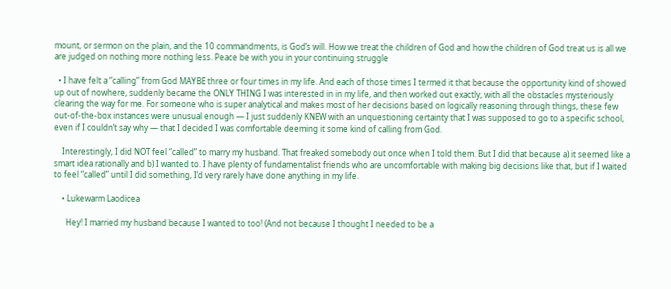mount, or sermon on the plain, and the 10 commandments, is God’s will. How we treat the children of God and how the children of God treat us is all we are judged on nothing more nothing less. Peace be with you in your continuing struggle

  • I have felt a “calling” from God MAYBE three or four times in my life. And each of those times I termed it that because the opportunity kind of showed up out of nowhere, suddenly became the ONLY THING I was interested in in my life, and then worked out exactly, with all the obstacles mysteriously clearing the way for me. For someone who is super analytical and makes most of her decisions based on logically reasoning through things, these few out-of-the-box instances were unusual enough — I just suddenly KNEW with an unquestioning certainty that I was supposed to go to a specific school, even if I couldn’t say why — that I decided I was comfortable deeming it some kind of calling from God.

    Interestingly, I did NOT feel “called” to marry my husband. That freaked somebody out once when I told them. But I did that because a) it seemed like a smart idea rationally and b) I wanted to. I have plenty of fundamentalist friends who are uncomfortable with making big decisions like that, but if I waited to feel “called” until I did something, I’d very rarely have done anything in my life.

    • Lukewarm Laodicea

      Hey! I married my husband because I wanted to too! (And not because I thought I needed to be a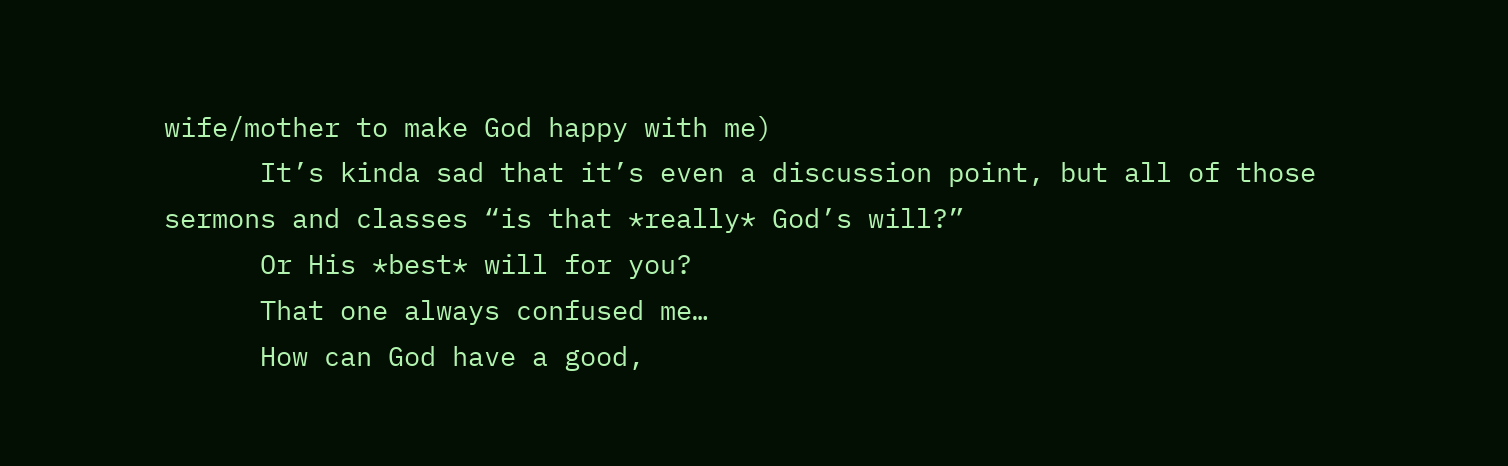wife/mother to make God happy with me)
      It’s kinda sad that it’s even a discussion point, but all of those sermons and classes “is that *really* God’s will?”
      Or His *best* will for you?
      That one always confused me…
      How can God have a good,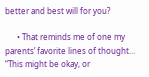better and best will for you?

      • That reminds me of one my parents’ favorite lines of thought… “This might be okay, or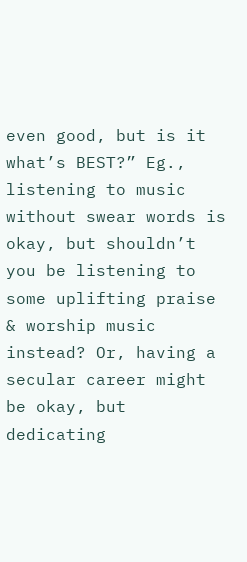even good, but is it what’s BEST?” Eg., listening to music without swear words is okay, but shouldn’t you be listening to some uplifting praise & worship music instead? Or, having a secular career might be okay, but dedicating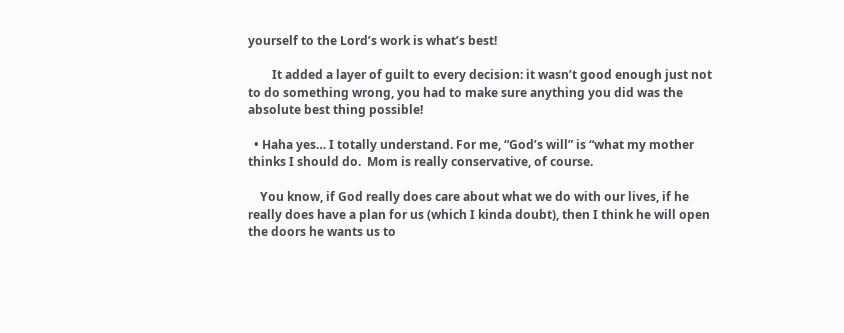yourself to the Lord’s work is what’s best!

        It added a layer of guilt to every decision: it wasn’t good enough just not to do something wrong, you had to make sure anything you did was the absolute best thing possible!

  • Haha yes… I totally understand. For me, “God’s will” is “what my mother thinks I should do.  Mom is really conservative, of course.

    You know, if God really does care about what we do with our lives, if he really does have a plan for us (which I kinda doubt), then I think he will open the doors he wants us to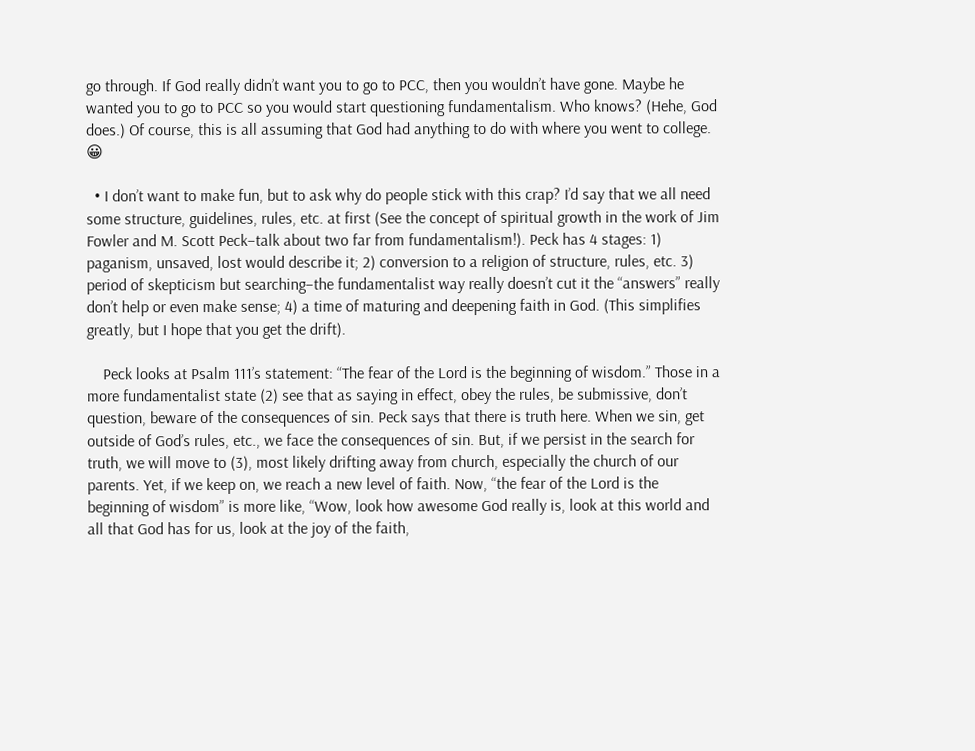go through. If God really didn’t want you to go to PCC, then you wouldn’t have gone. Maybe he wanted you to go to PCC so you would start questioning fundamentalism. Who knows? (Hehe, God does.) Of course, this is all assuming that God had anything to do with where you went to college. 😀

  • I don’t want to make fun, but to ask why do people stick with this crap? I’d say that we all need some structure, guidelines, rules, etc. at first (See the concept of spiritual growth in the work of Jim Fowler and M. Scott Peck–talk about two far from fundamentalism!). Peck has 4 stages: 1) paganism, unsaved, lost would describe it; 2) conversion to a religion of structure, rules, etc. 3) period of skepticism but searching–the fundamentalist way really doesn’t cut it the “answers” really don’t help or even make sense; 4) a time of maturing and deepening faith in God. (This simplifies greatly, but I hope that you get the drift).

    Peck looks at Psalm 111’s statement: “The fear of the Lord is the beginning of wisdom.” Those in a more fundamentalist state (2) see that as saying in effect, obey the rules, be submissive, don’t question, beware of the consequences of sin. Peck says that there is truth here. When we sin, get outside of God’s rules, etc., we face the consequences of sin. But, if we persist in the search for truth, we will move to (3), most likely drifting away from church, especially the church of our parents. Yet, if we keep on, we reach a new level of faith. Now, “the fear of the Lord is the beginning of wisdom” is more like, “Wow, look how awesome God really is, look at this world and all that God has for us, look at the joy of the faith,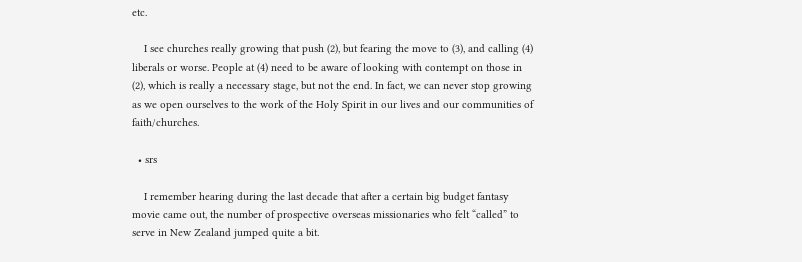etc.

    I see churches really growing that push (2), but fearing the move to (3), and calling (4) liberals or worse. People at (4) need to be aware of looking with contempt on those in (2), which is really a necessary stage, but not the end. In fact, we can never stop growing as we open ourselves to the work of the Holy Spirit in our lives and our communities of faith/churches.

  • srs

    I remember hearing during the last decade that after a certain big budget fantasy movie came out, the number of prospective overseas missionaries who felt “called” to serve in New Zealand jumped quite a bit.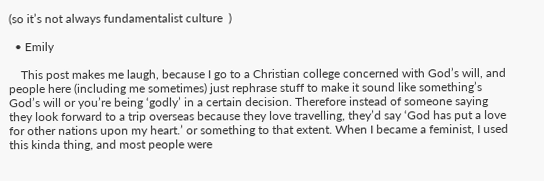(so it’s not always fundamentalist culture  )

  • Emily

    This post makes me laugh, because I go to a Christian college concerned with God’s will, and people here (including me sometimes) just rephrase stuff to make it sound like something’s God’s will or you’re being ‘godly’ in a certain decision. Therefore instead of someone saying they look forward to a trip overseas because they love travelling, they’d say ‘God has put a love for other nations upon my heart.’ or something to that extent. When I became a feminist, I used this kinda thing, and most people were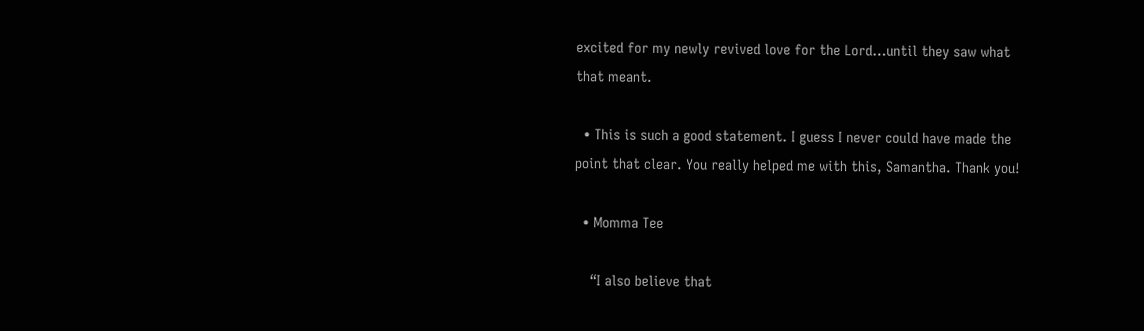excited for my newly revived love for the Lord…until they saw what that meant.

  • This is such a good statement. I guess I never could have made the point that clear. You really helped me with this, Samantha. Thank you!

  • Momma Tee

    “I also believe that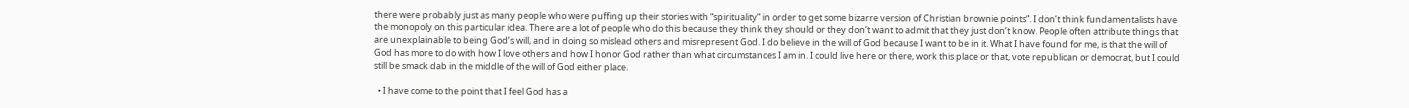there were probably just as many people who were puffing up their stories with “spirituality” in order to get some bizarre version of Christian brownie points”. I don’t think fundamentalists have the monopoly on this particular idea. There are a lot of people who do this because they think they should or they don’t want to admit that they just don’t know. People often attribute things that are unexplainable to being God’s will, and in doing so mislead others and misrepresent God. I do believe in the will of God because I want to be in it. What I have found for me, is that the will of God has more to do with how I love others and how I honor God rather than what circumstances I am in. I could live here or there, work this place or that, vote republican or democrat, but I could still be smack dab in the middle of the will of God either place.

  • I have come to the point that I feel God has a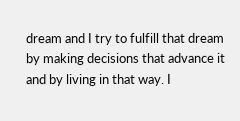dream and I try to fulfill that dream by making decisions that advance it and by living in that way. I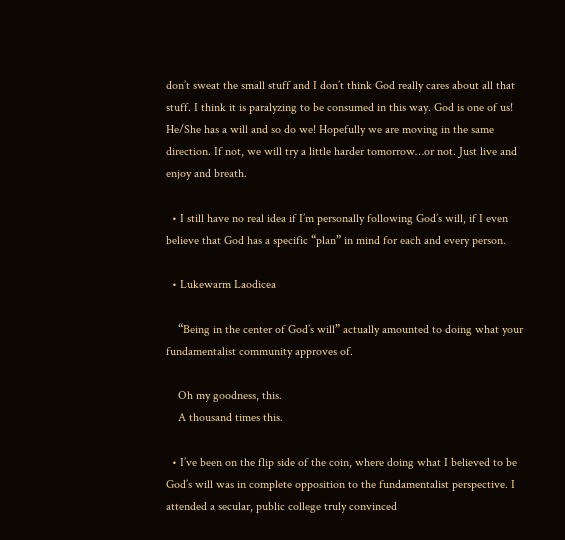don’t sweat the small stuff and I don’t think God really cares about all that stuff. I think it is paralyzing to be consumed in this way. God is one of us! He/She has a will and so do we! Hopefully we are moving in the same direction. If not, we will try a little harder tomorrow…or not. Just live and enjoy and breath.

  • I still have no real idea if I’m personally following God’s will, if I even believe that God has a specific “plan” in mind for each and every person.

  • Lukewarm Laodicea

    “Being in the center of God’s will” actually amounted to doing what your fundamentalist community approves of.

    Oh my goodness, this.
    A thousand times this.

  • I’ve been on the flip side of the coin, where doing what I believed to be God’s will was in complete opposition to the fundamentalist perspective. I attended a secular, public college truly convinced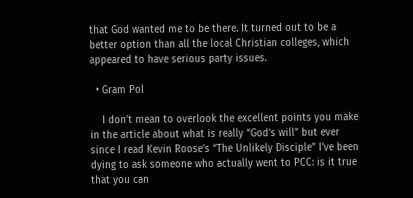that God wanted me to be there. It turned out to be a better option than all the local Christian colleges, which appeared to have serious party issues.

  • Gram Pol

    I don’t mean to overlook the excellent points you make in the article about what is really “God’s will” but ever since I read Kevin Roose’s “The Unlikely Disciple” I’ve been dying to ask someone who actually went to PCC: is it true that you can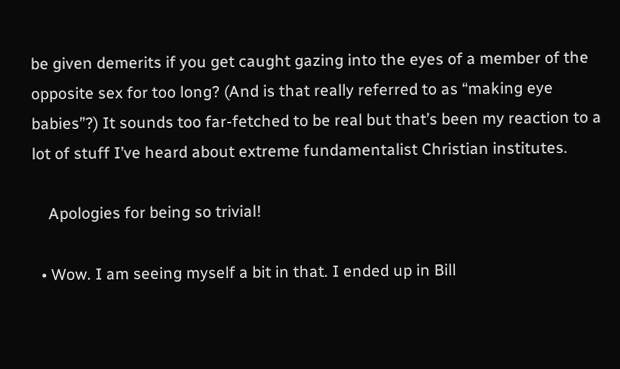be given demerits if you get caught gazing into the eyes of a member of the opposite sex for too long? (And is that really referred to as “making eye babies”?) It sounds too far-fetched to be real but that’s been my reaction to a lot of stuff I’ve heard about extreme fundamentalist Christian institutes.

    Apologies for being so trivial!

  • Wow. I am seeing myself a bit in that. I ended up in Bill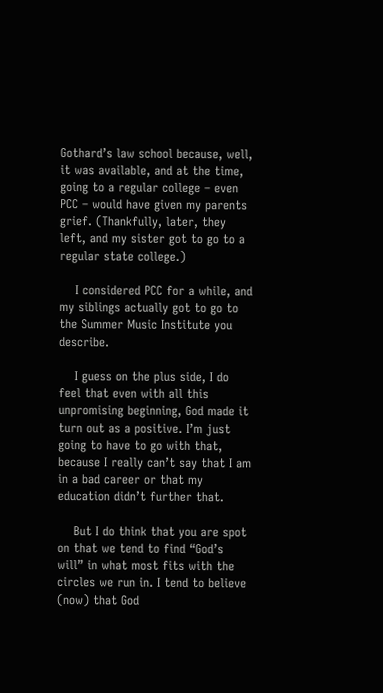Gothard’s law school because, well, it was available, and at the time, going to a regular college – even PCC – would have given my parents grief. (Thankfully, later, they left, and my sister got to go to a regular state college.)

    I considered PCC for a while, and my siblings actually got to go to the Summer Music Institute you describe.

    I guess on the plus side, I do feel that even with all this unpromising beginning, God made it turn out as a positive. I’m just going to have to go with that, because I really can’t say that I am in a bad career or that my education didn’t further that.

    But I do think that you are spot on that we tend to find “God’s will” in what most fits with the circles we run in. I tend to believe (now) that God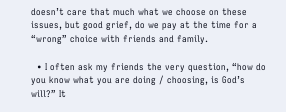doesn’t care that much what we choose on these issues, but good grief, do we pay at the time for a “wrong” choice with friends and family.

  • I often ask my friends the very question, “how do you know what you are doing / choosing, is God’s will?” It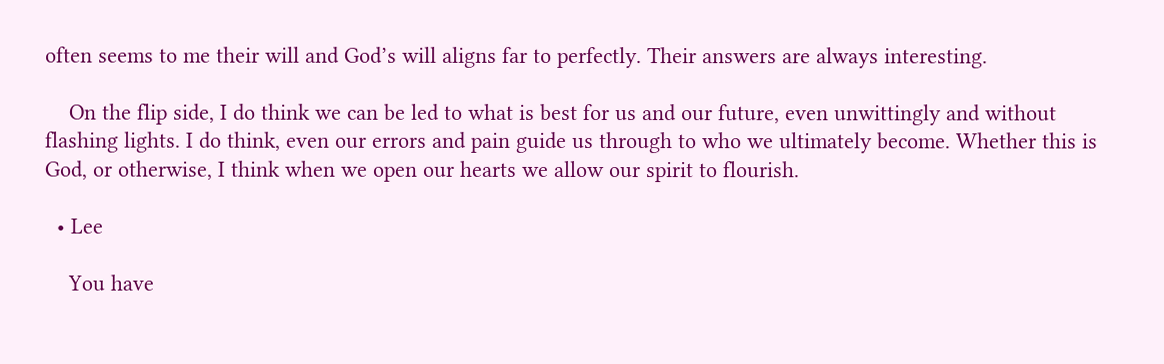often seems to me their will and God’s will aligns far to perfectly. Their answers are always interesting.

    On the flip side, I do think we can be led to what is best for us and our future, even unwittingly and without flashing lights. I do think, even our errors and pain guide us through to who we ultimately become. Whether this is God, or otherwise, I think when we open our hearts we allow our spirit to flourish.

  • Lee

    You have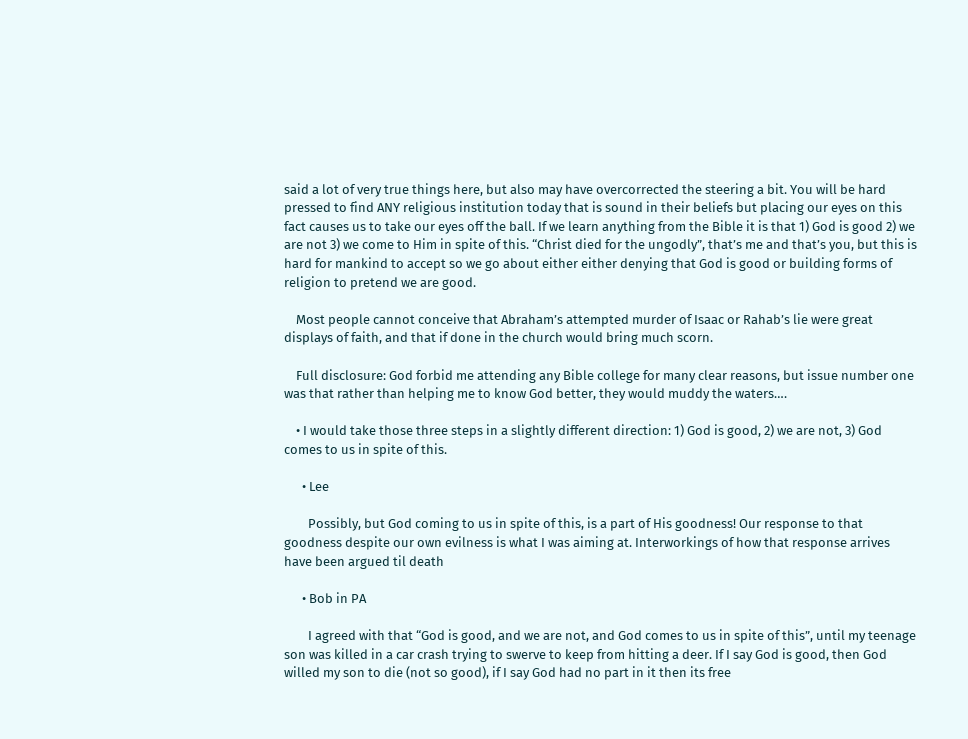said a lot of very true things here, but also may have overcorrected the steering a bit. You will be hard pressed to find ANY religious institution today that is sound in their beliefs but placing our eyes on this fact causes us to take our eyes off the ball. If we learn anything from the Bible it is that 1) God is good 2) we are not 3) we come to Him in spite of this. “Christ died for the ungodly”, that’s me and that’s you, but this is hard for mankind to accept so we go about either either denying that God is good or building forms of religion to pretend we are good.

    Most people cannot conceive that Abraham’s attempted murder of Isaac or Rahab’s lie were great displays of faith, and that if done in the church would bring much scorn.

    Full disclosure: God forbid me attending any Bible college for many clear reasons, but issue number one was that rather than helping me to know God better, they would muddy the waters….

    • I would take those three steps in a slightly different direction: 1) God is good, 2) we are not, 3) God comes to us in spite of this.

      • Lee

        Possibly, but God coming to us in spite of this, is a part of His goodness! Our response to that goodness despite our own evilness is what I was aiming at. Interworkings of how that response arrives have been argued til death

      • Bob in PA

        I agreed with that “God is good, and we are not, and God comes to us in spite of this”, until my teenage son was killed in a car crash trying to swerve to keep from hitting a deer. If I say God is good, then God willed my son to die (not so good), if I say God had no part in it then its free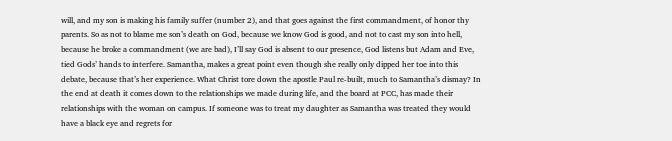will, and my son is making his family suffer (number 2), and that goes against the first commandment, of honor thy parents. So as not to blame me son’s death on God, because we know God is good, and not to cast my son into hell, because he broke a commandment (we are bad), I’ll say God is absent to our presence, God listens but Adam and Eve, tied Gods’ hands to interfere. Samantha, makes a great point even though she really only dipped her toe into this debate, because that’s her experience. What Christ tore down the apostle Paul re-built, much to Samantha’s dismay? In the end at death it comes down to the relationships we made during life, and the board at PCC, has made their relationships with the woman on campus. If someone was to treat my daughter as Samantha was treated they would have a black eye and regrets for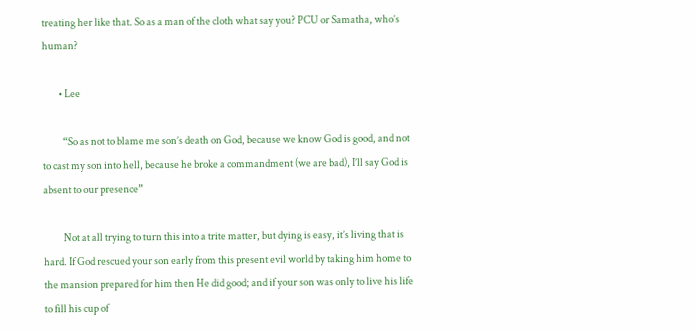treating her like that. So as a man of the cloth what say you? PCU or Samatha, who’s human?

        • Lee

          “So as not to blame me son’s death on God, because we know God is good, and not to cast my son into hell, because he broke a commandment (we are bad), I’ll say God is absent to our presence”

          Not at all trying to turn this into a trite matter, but dying is easy, it’s living that is hard. If God rescued your son early from this present evil world by taking him home to the mansion prepared for him then He did good; and if your son was only to live his life to fill his cup of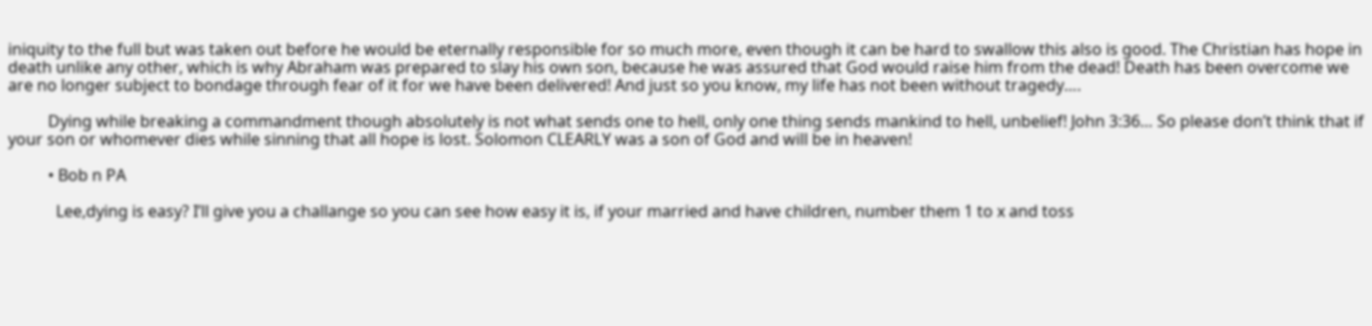iniquity to the full but was taken out before he would be eternally responsible for so much more, even though it can be hard to swallow this also is good. The Christian has hope in death unlike any other, which is why Abraham was prepared to slay his own son, because he was assured that God would raise him from the dead! Death has been overcome we are no longer subject to bondage through fear of it for we have been delivered! And just so you know, my life has not been without tragedy….

          Dying while breaking a commandment though absolutely is not what sends one to hell, only one thing sends mankind to hell, unbelief! John 3:36… So please don’t think that if your son or whomever dies while sinning that all hope is lost. Solomon CLEARLY was a son of God and will be in heaven!

          • Bob n PA

            Lee,dying is easy? I’ll give you a challange so you can see how easy it is, if your married and have children, number them 1 to x and toss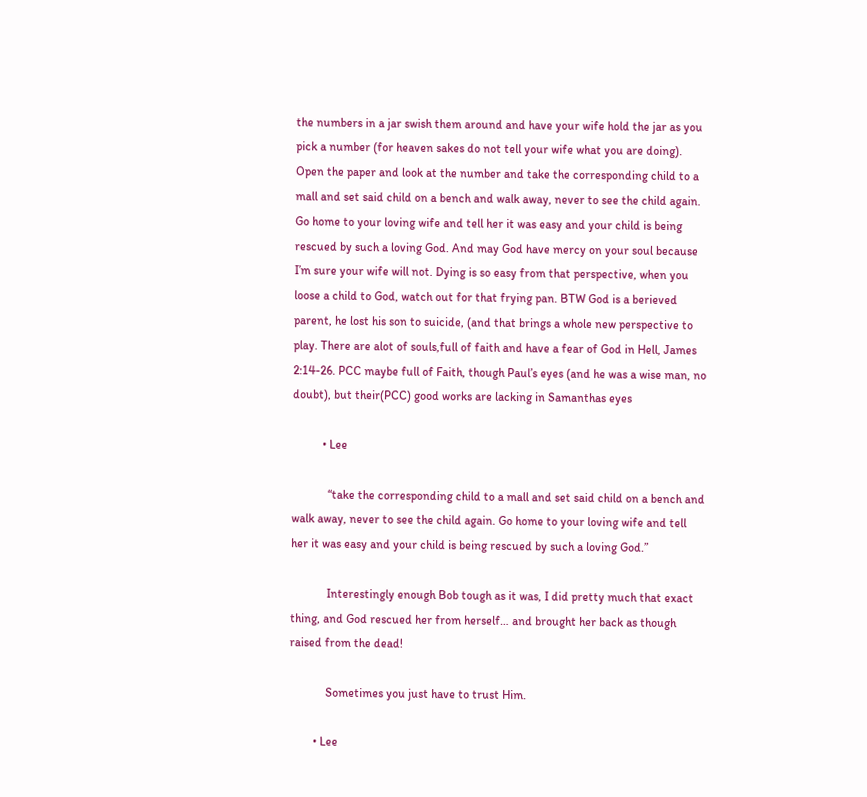the numbers in a jar swish them around and have your wife hold the jar as you pick a number (for heaven sakes do not tell your wife what you are doing). Open the paper and look at the number and take the corresponding child to a mall and set said child on a bench and walk away, never to see the child again. Go home to your loving wife and tell her it was easy and your child is being rescued by such a loving God. And may God have mercy on your soul because I’m sure your wife will not. Dying is so easy from that perspective, when you loose a child to God, watch out for that frying pan. BTW God is a berieved parent, he lost his son to suicide, (and that brings a whole new perspective to play. There are alot of souls,full of faith and have a fear of God in Hell, James 2:14-26. PCC maybe full of Faith, though Paul’s eyes (and he was a wise man, no doubt), but their(PCC) good works are lacking in Samanthas eyes

          • Lee

            “take the corresponding child to a mall and set said child on a bench and walk away, never to see the child again. Go home to your loving wife and tell her it was easy and your child is being rescued by such a loving God.”

            Interestingly enough Bob tough as it was, I did pretty much that exact thing, and God rescued her from herself… and brought her back as though raised from the dead!

            Sometimes you just have to trust Him.

        • Lee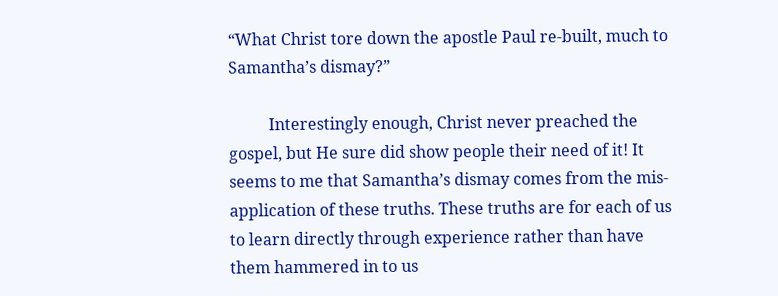“What Christ tore down the apostle Paul re-built, much to Samantha’s dismay?”

          Interestingly enough, Christ never preached the gospel, but He sure did show people their need of it! It seems to me that Samantha’s dismay comes from the mis-application of these truths. These truths are for each of us to learn directly through experience rather than have them hammered in to us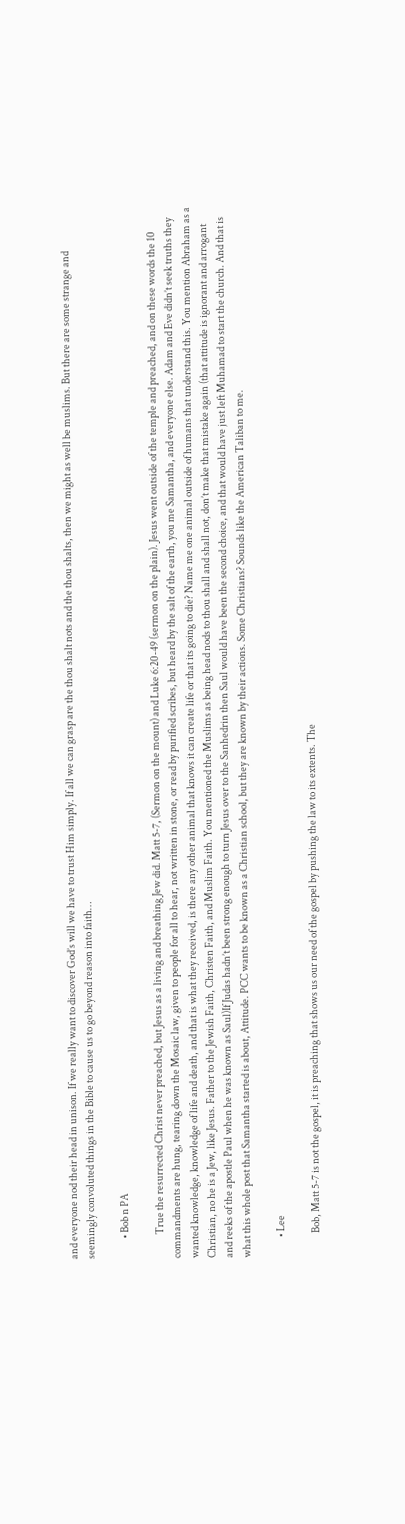and everyone nod their head in unison. If we really want to discover God’s will we have to trust Him simply. If all we can grasp are the thou shalt nots and the thou shalts, then we might as well be muslims. But there are some strange and seemingly convoluted things in the Bible to cause us to go beyond reason into faith…

          • Bob n PA

            True the resurrected Christ never preached, but Jesus as a living and breathing Jew did. Matt 5-7, (Sermon on the mount) and Luke 6:20-49 (sermon on the plain). Jesus went outside of the temple and preached, and on these words the 10 commandments are hung, tearing down the Mosaic law, given to people for all to hear, not written in stone, or read by purified scribes, but heard by the salt of the earth, you me Samantha, and everyone else. Adam and Eve didn’t seek truths they wanted knowledge, knowledge of life and death, and that is what they received, is there any other animal that knows it can create life or that its going to die? Name me one animal outside of humans that understand this. You mention Abraham as a Christian, no he is a Jew, like Jesus. Father to the Jewish Faith, Christen Faith, and Muslim Faith. You mentioned the Muslims as being head nods to thou shall and shall not, don’t make that mistake again (that attitude is ignorant and arrogant and reeks of the apostle Paul when he was known as Saul)If Judas hadn’t been strong enough to turn Jesus over to the Sanhedrin then Saul would have been the second choice, and that would have just left Muhamad to start the church. And that is what this whole post that Samantha started is about, Attitude. PCC wants to be known as a Christian school, but they are known by their actions. Some Christians? Sounds like the American Taliban to me.

          • Lee

            Bob, Matt 5-7 is not the gospel, it is preaching that shows us our need of the gospel by pushing the law to its extents. The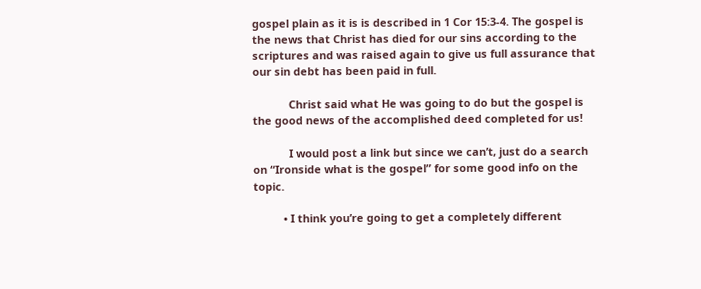gospel plain as it is is described in 1 Cor 15:3-4. The gospel is the news that Christ has died for our sins according to the scriptures and was raised again to give us full assurance that our sin debt has been paid in full.

            Christ said what He was going to do but the gospel is the good news of the accomplished deed completed for us!

            I would post a link but since we can’t, just do a search on “Ironside what is the gospel” for some good info on the topic.

          • I think you’re going to get a completely different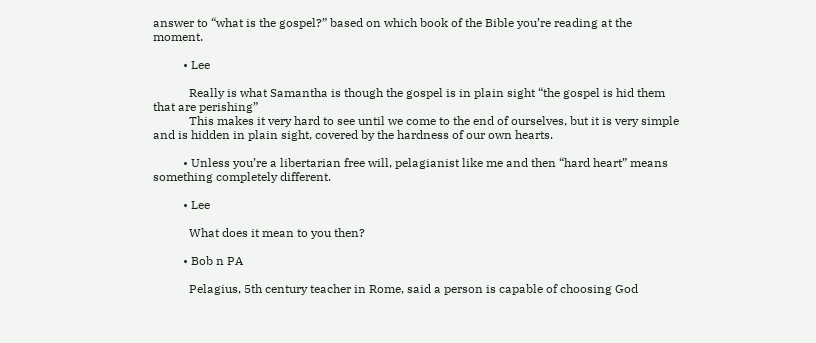answer to “what is the gospel?” based on which book of the Bible you’re reading at the moment.

          • Lee

            Really is what Samantha is though the gospel is in plain sight “the gospel is hid them that are perishing”
            This makes it very hard to see until we come to the end of ourselves, but it is very simple and is hidden in plain sight, covered by the hardness of our own hearts.

          • Unless you’re a libertarian free will, pelagianist like me and then “hard heart” means something completely different.

          • Lee

            What does it mean to you then?

          • Bob n PA

            Pelagius, 5th century teacher in Rome, said a person is capable of choosing God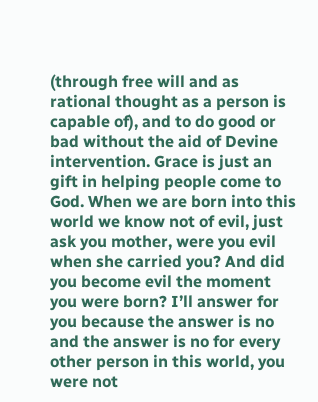(through free will and as rational thought as a person is capable of), and to do good or bad without the aid of Devine intervention. Grace is just an gift in helping people come to God. When we are born into this world we know not of evil, just ask you mother, were you evil when she carried you? And did you become evil the moment you were born? I’ll answer for you because the answer is no and the answer is no for every other person in this world, you were not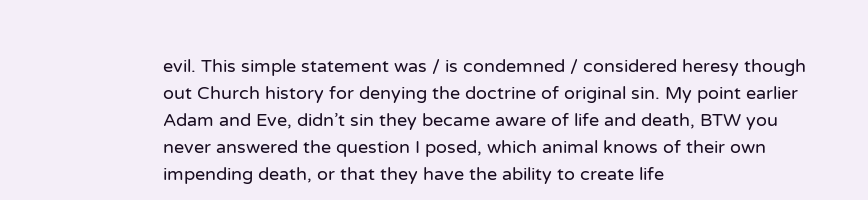evil. This simple statement was / is condemned / considered heresy though out Church history for denying the doctrine of original sin. My point earlier Adam and Eve, didn’t sin they became aware of life and death, BTW you never answered the question I posed, which animal knows of their own impending death, or that they have the ability to create life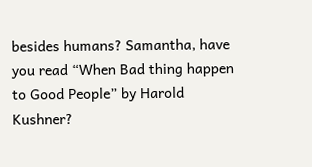besides humans? Samantha, have you read “When Bad thing happen to Good People” by Harold Kushner?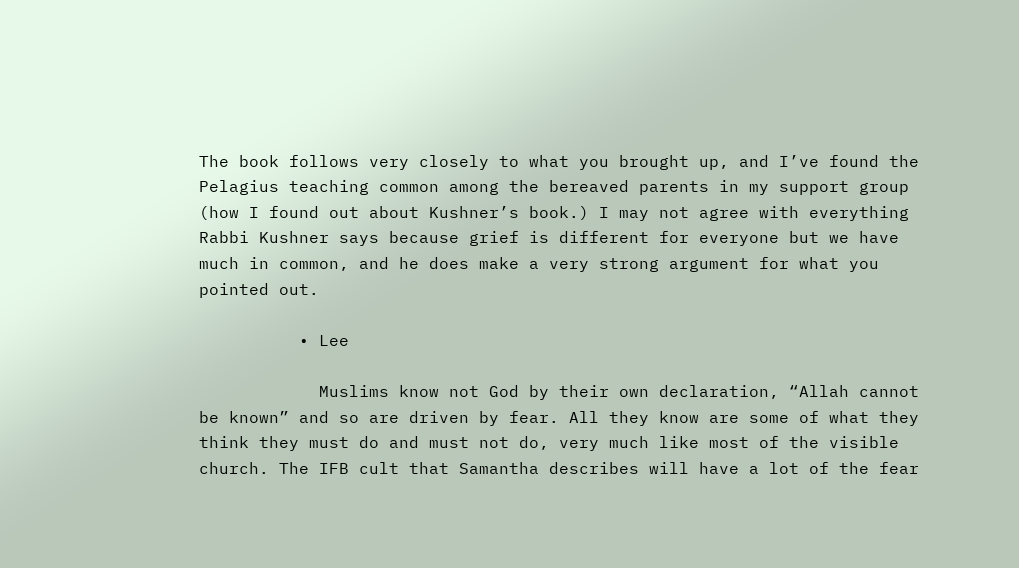The book follows very closely to what you brought up, and I’ve found the Pelagius teaching common among the bereaved parents in my support group (how I found out about Kushner’s book.) I may not agree with everything Rabbi Kushner says because grief is different for everyone but we have much in common, and he does make a very strong argument for what you pointed out.

          • Lee

            Muslims know not God by their own declaration, “Allah cannot be known” and so are driven by fear. All they know are some of what they think they must do and must not do, very much like most of the visible church. The IFB cult that Samantha describes will have a lot of the fear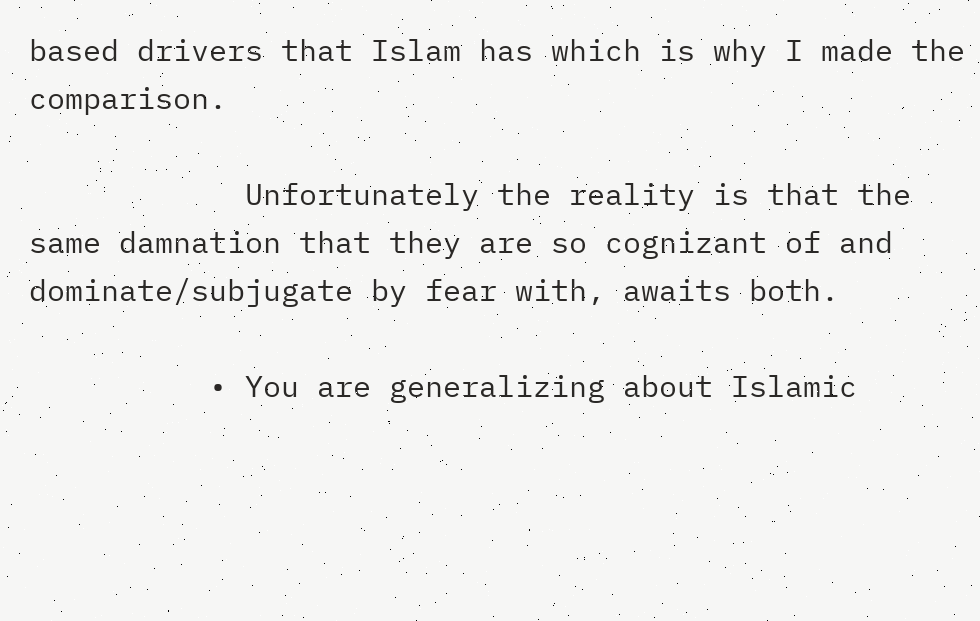based drivers that Islam has which is why I made the comparison.

            Unfortunately the reality is that the same damnation that they are so cognizant of and dominate/subjugate by fear with, awaits both.

          • You are generalizing about Islamic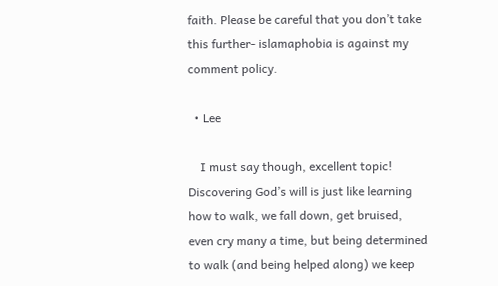faith. Please be careful that you don’t take this further- islamaphobia is against my comment policy.

  • Lee

    I must say though, excellent topic! Discovering God’s will is just like learning how to walk, we fall down, get bruised, even cry many a time, but being determined to walk (and being helped along) we keep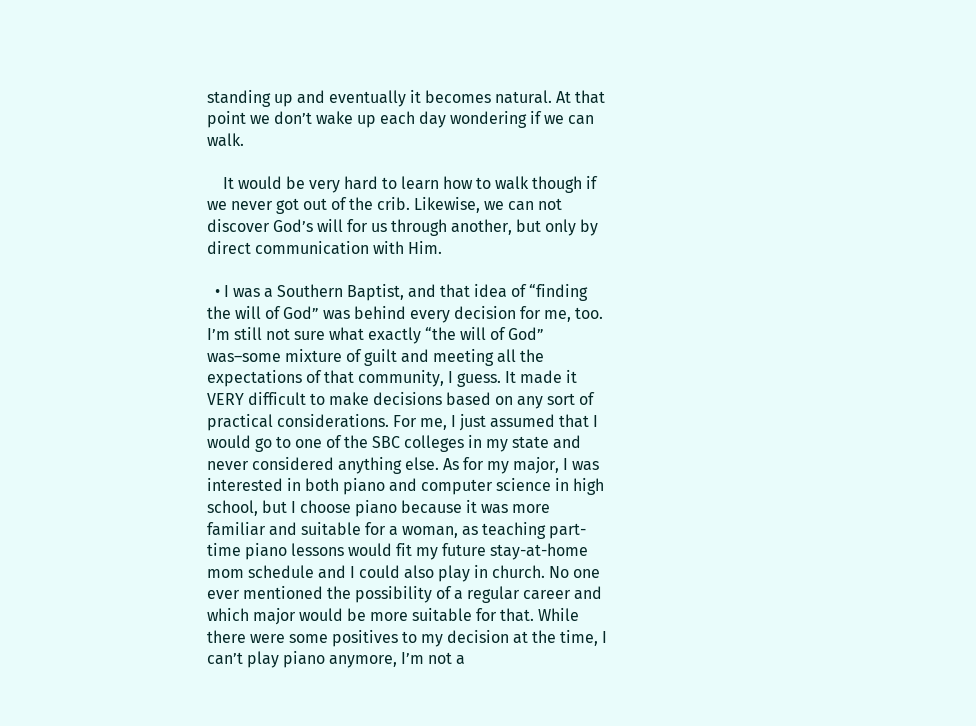standing up and eventually it becomes natural. At that point we don’t wake up each day wondering if we can walk.

    It would be very hard to learn how to walk though if we never got out of the crib. Likewise, we can not discover God’s will for us through another, but only by direct communication with Him.

  • I was a Southern Baptist, and that idea of “finding the will of God” was behind every decision for me, too. I’m still not sure what exactly “the will of God” was–some mixture of guilt and meeting all the expectations of that community, I guess. It made it VERY difficult to make decisions based on any sort of practical considerations. For me, I just assumed that I would go to one of the SBC colleges in my state and never considered anything else. As for my major, I was interested in both piano and computer science in high school, but I choose piano because it was more familiar and suitable for a woman, as teaching part-time piano lessons would fit my future stay-at-home mom schedule and I could also play in church. No one ever mentioned the possibility of a regular career and which major would be more suitable for that. While there were some positives to my decision at the time, I can’t play piano anymore, I’m not a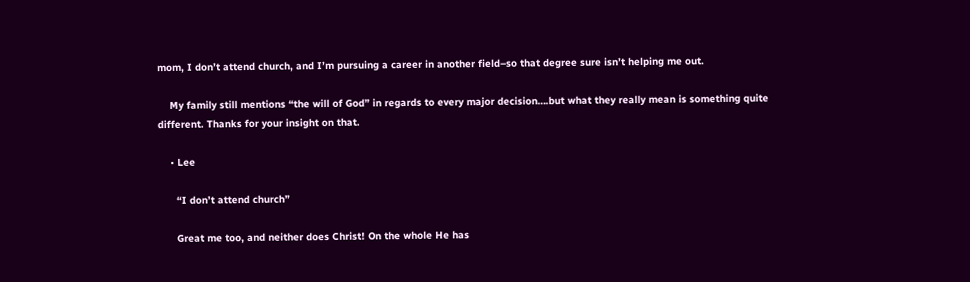mom, I don’t attend church, and I’m pursuing a career in another field–so that degree sure isn’t helping me out.

    My family still mentions “the will of God” in regards to every major decision….but what they really mean is something quite different. Thanks for your insight on that.

    • Lee

      “I don’t attend church”

      Great me too, and neither does Christ! On the whole He has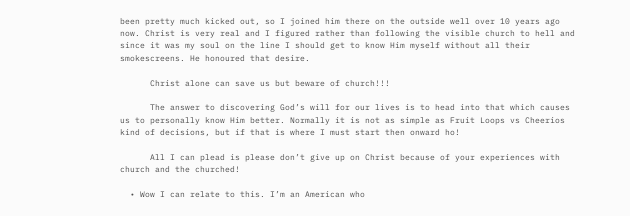been pretty much kicked out, so I joined him there on the outside well over 10 years ago now. Christ is very real and I figured rather than following the visible church to hell and since it was my soul on the line I should get to know Him myself without all their smokescreens. He honoured that desire.

      Christ alone can save us but beware of church!!!

      The answer to discovering God’s will for our lives is to head into that which causes us to personally know Him better. Normally it is not as simple as Fruit Loops vs Cheerios kind of decisions, but if that is where I must start then onward ho!

      All I can plead is please don’t give up on Christ because of your experiences with church and the churched!

  • Wow I can relate to this. I’m an American who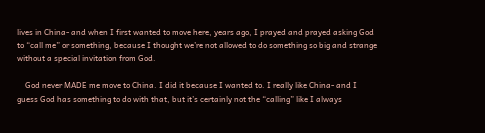lives in China- and when I first wanted to move here, years ago, I prayed and prayed asking God to “call me” or something, because I thought we’re not allowed to do something so big and strange without a special invitation from God.

    God never MADE me move to China. I did it because I wanted to. I really like China- and I guess God has something to do with that, but it’s certainly not the “calling” like I always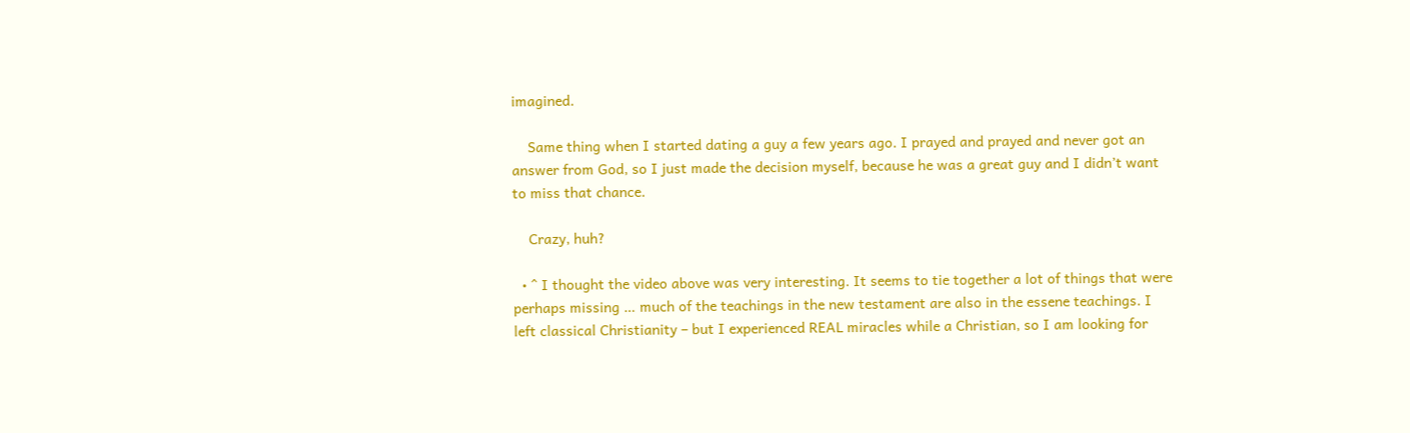imagined.

    Same thing when I started dating a guy a few years ago. I prayed and prayed and never got an answer from God, so I just made the decision myself, because he was a great guy and I didn’t want to miss that chance.

    Crazy, huh?

  • ^ I thought the video above was very interesting. It seems to tie together a lot of things that were perhaps missing … much of the teachings in the new testament are also in the essene teachings. I left classical Christianity – but I experienced REAL miracles while a Christian, so I am looking for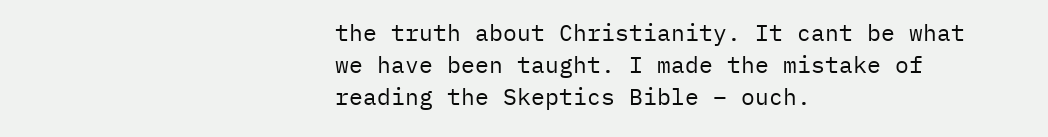the truth about Christianity. It cant be what we have been taught. I made the mistake of reading the Skeptics Bible – ouch.